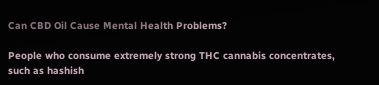Can CBD Oil Cause Mental Health Problems?

People who consume extremely strong THC cannabis concentrates, such as hashish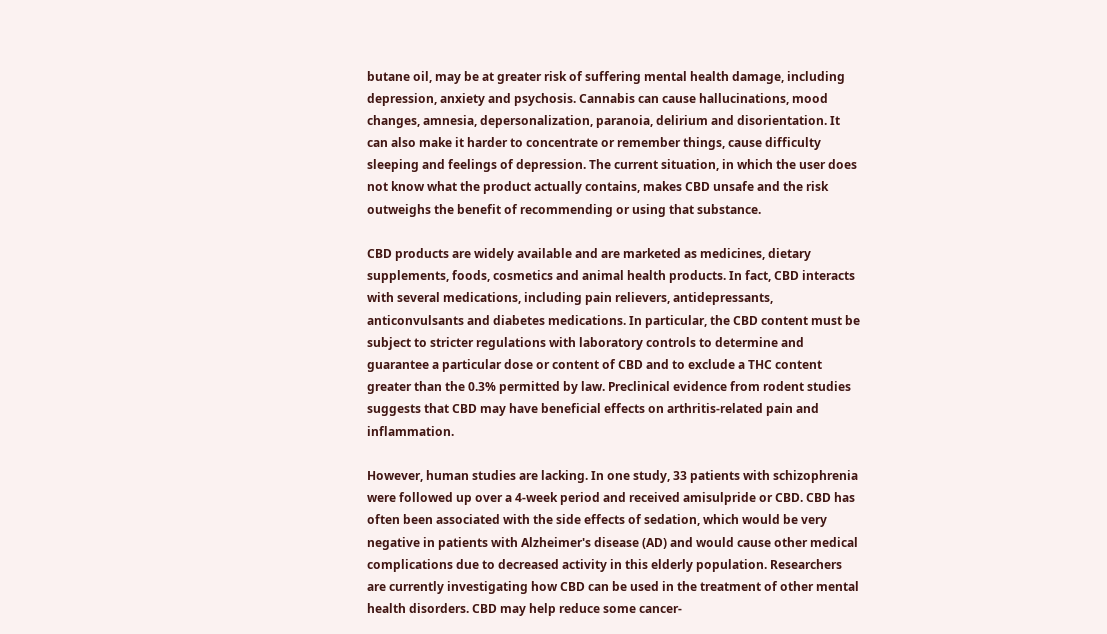butane oil, may be at greater risk of suffering mental health damage, including depression, anxiety and psychosis. Cannabis can cause hallucinations, mood changes, amnesia, depersonalization, paranoia, delirium and disorientation. It can also make it harder to concentrate or remember things, cause difficulty sleeping and feelings of depression. The current situation, in which the user does not know what the product actually contains, makes CBD unsafe and the risk outweighs the benefit of recommending or using that substance.

CBD products are widely available and are marketed as medicines, dietary supplements, foods, cosmetics and animal health products. In fact, CBD interacts with several medications, including pain relievers, antidepressants, anticonvulsants and diabetes medications. In particular, the CBD content must be subject to stricter regulations with laboratory controls to determine and guarantee a particular dose or content of CBD and to exclude a THC content greater than the 0.3% permitted by law. Preclinical evidence from rodent studies suggests that CBD may have beneficial effects on arthritis-related pain and inflammation.

However, human studies are lacking. In one study, 33 patients with schizophrenia were followed up over a 4-week period and received amisulpride or CBD. CBD has often been associated with the side effects of sedation, which would be very negative in patients with Alzheimer's disease (AD) and would cause other medical complications due to decreased activity in this elderly population. Researchers are currently investigating how CBD can be used in the treatment of other mental health disorders. CBD may help reduce some cancer-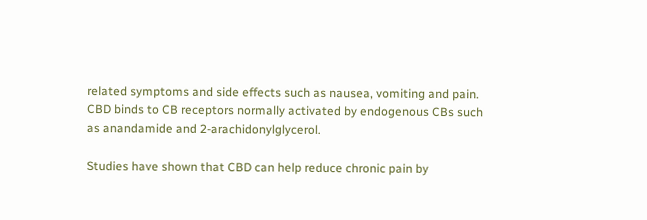related symptoms and side effects such as nausea, vomiting and pain. CBD binds to CB receptors normally activated by endogenous CBs such as anandamide and 2-arachidonylglycerol.

Studies have shown that CBD can help reduce chronic pain by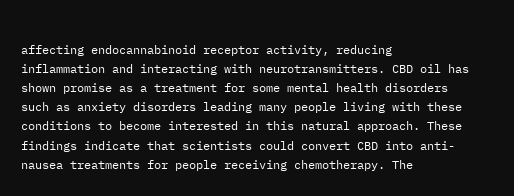affecting endocannabinoid receptor activity, reducing inflammation and interacting with neurotransmitters. CBD oil has shown promise as a treatment for some mental health disorders such as anxiety disorders leading many people living with these conditions to become interested in this natural approach. These findings indicate that scientists could convert CBD into anti-nausea treatments for people receiving chemotherapy. The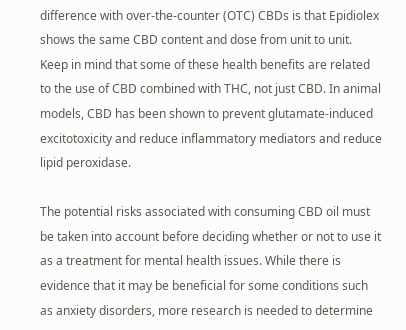difference with over-the-counter (OTC) CBDs is that Epidiolex shows the same CBD content and dose from unit to unit. Keep in mind that some of these health benefits are related to the use of CBD combined with THC, not just CBD. In animal models, CBD has been shown to prevent glutamate-induced excitotoxicity and reduce inflammatory mediators and reduce lipid peroxidase.

The potential risks associated with consuming CBD oil must be taken into account before deciding whether or not to use it as a treatment for mental health issues. While there is evidence that it may be beneficial for some conditions such as anxiety disorders, more research is needed to determine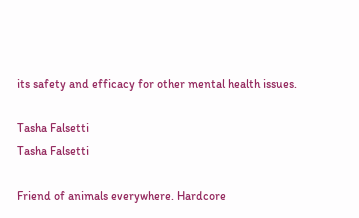its safety and efficacy for other mental health issues.

Tasha Falsetti
Tasha Falsetti

Friend of animals everywhere. Hardcore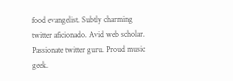food evangelist. Subtly charming twitter aficionado. Avid web scholar. Passionate twitter guru. Proud music geek.